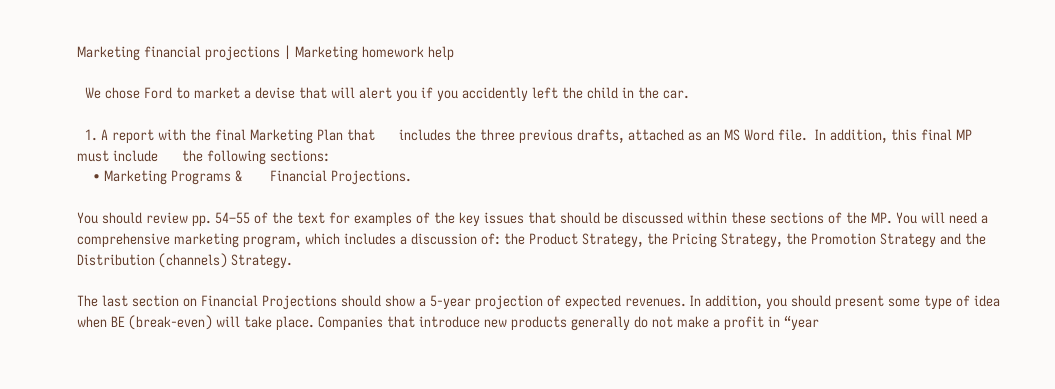Marketing financial projections | Marketing homework help

  We chose Ford to market a devise that will alert you if you accidently left the child in the car.

  1. A report with the final Marketing Plan that      includes the three previous drafts, attached as an MS Word file.  In addition, this final MP must include      the following sections:
    • Marketing Programs &       Financial Projections.

You should review pp. 54–55 of the text for examples of the key issues that should be discussed within these sections of the MP. You will need a comprehensive marketing program, which includes a discussion of: the Product Strategy, the Pricing Strategy, the Promotion Strategy and the Distribution (channels) Strategy.

The last section on Financial Projections should show a 5-year projection of expected revenues. In addition, you should present some type of idea when BE (break-even) will take place. Companies that introduce new products generally do not make a profit in “year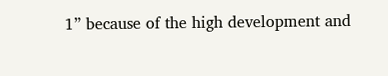1” because of the high development and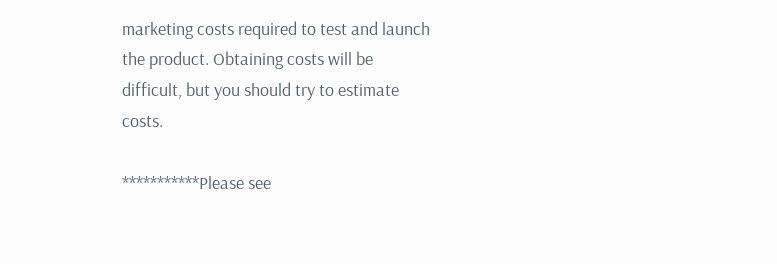marketing costs required to test and launch the product. Obtaining costs will be difficult, but you should try to estimate costs.

***********Please see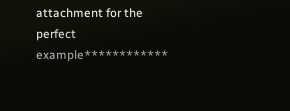attachment for the perfect example************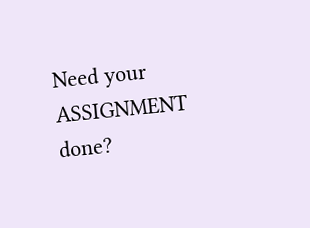Need your ASSIGNMENT done?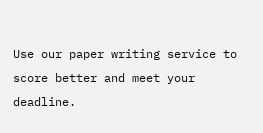Use our paper writing service to score better and meet your deadline.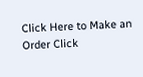Click Here to Make an Order Click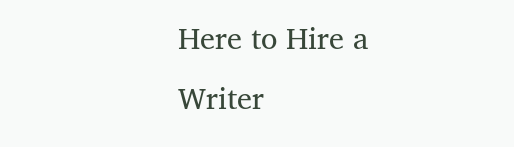Here to Hire a Writer